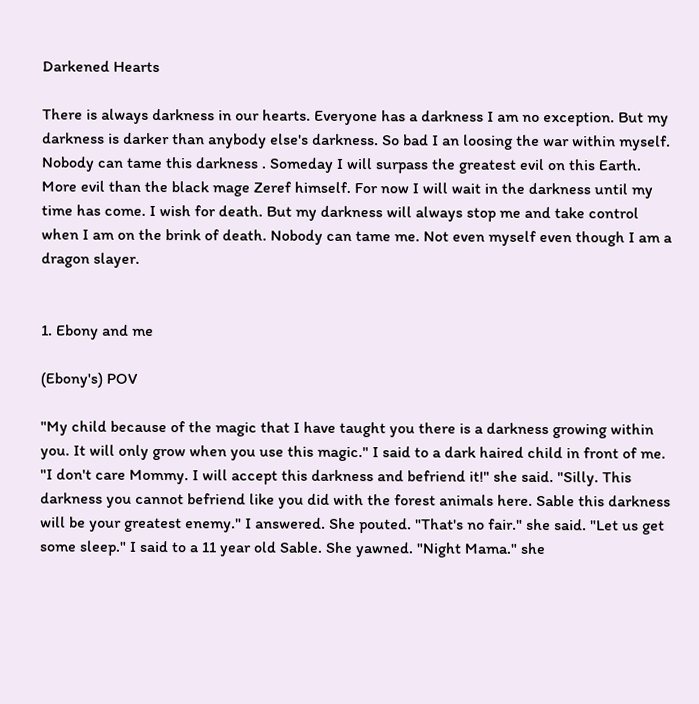Darkened Hearts

There is always darkness in our hearts. Everyone has a darkness I am no exception. But my darkness is darker than anybody else's darkness. So bad I an loosing the war within myself. Nobody can tame this darkness . Someday I will surpass the greatest evil on this Earth. More evil than the black mage Zeref himself. For now I will wait in the darkness until my time has come. I wish for death. But my darkness will always stop me and take control when I am on the brink of death. Nobody can tame me. Not even myself even though I am a dragon slayer.


1. Ebony and me

(Ebony's) POV

"My child because of the magic that I have taught you there is a darkness growing within you. It will only grow when you use this magic." I said to a dark haired child in front of me. "I don't care Mommy. I will accept this darkness and befriend it!" she said. "Silly. This darkness you cannot befriend like you did with the forest animals here. Sable this darkness will be your greatest enemy." I answered. She pouted. "That's no fair." she said. "Let us get some sleep." I said to a 11 year old Sable. She yawned. "Night Mama." she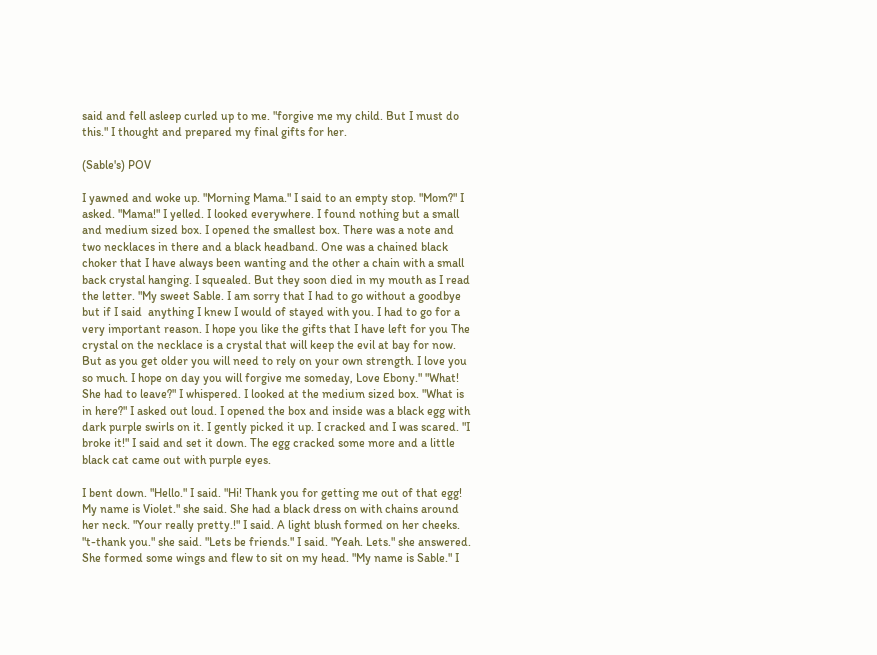said and fell asleep curled up to me. "forgive me my child. But I must do this." I thought and prepared my final gifts for her.

(Sable's) POV

I yawned and woke up. "Morning Mama." I said to an empty stop. "Mom?" I asked. "Mama!" I yelled. I looked everywhere. I found nothing but a small and medium sized box. I opened the smallest box. There was a note and two necklaces in there and a black headband. One was a chained black choker that I have always been wanting and the other a chain with a small back crystal hanging. I squealed. But they soon died in my mouth as I read the letter. "My sweet Sable. I am sorry that I had to go without a goodbye but if I said  anything I knew I would of stayed with you. I had to go for a very important reason. I hope you like the gifts that I have left for you The crystal on the necklace is a crystal that will keep the evil at bay for now. But as you get older you will need to rely on your own strength. I love you so much. I hope on day you will forgive me someday, Love Ebony." "What! She had to leave?" I whispered. I looked at the medium sized box. "What is in here?" I asked out loud. I opened the box and inside was a black egg with dark purple swirls on it. I gently picked it up. I cracked and I was scared. "I broke it!" I said and set it down. The egg cracked some more and a little black cat came out with purple eyes.

I bent down. "Hello." I said. "Hi! Thank you for getting me out of that egg! My name is Violet." she said. She had a black dress on with chains around her neck. "Your really pretty.!" I said. A light blush formed on her cheeks. "t-thank you." she said. "Lets be friends." I said. "Yeah. Lets." she answered. She formed some wings and flew to sit on my head. "My name is Sable." I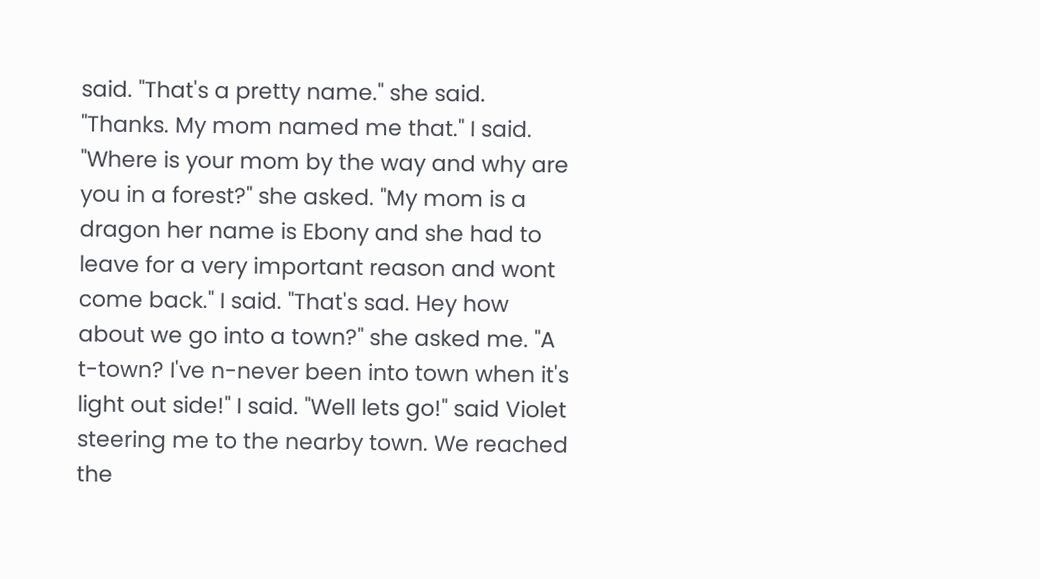said. "That's a pretty name." she said. "Thanks. My mom named me that." I said. "Where is your mom by the way and why are you in a forest?" she asked. "My mom is a dragon her name is Ebony and she had to leave for a very important reason and wont come back." I said. "That's sad. Hey how about we go into a town?" she asked me. "A t-town? I've n-never been into town when it's light out side!" I said. "Well lets go!" said Violet steering me to the nearby town. We reached the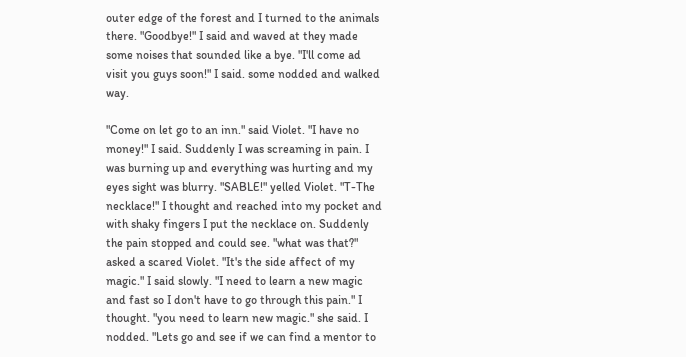outer edge of the forest and I turned to the animals there. "Goodbye!" I said and waved at they made some noises that sounded like a bye. "I'll come ad visit you guys soon!" I said. some nodded and walked way.

"Come on let go to an inn." said Violet. "I have no money!" I said. Suddenly I was screaming in pain. I was burning up and everything was hurting and my eyes sight was blurry. "SABLE!" yelled Violet. "T-The necklace!" I thought and reached into my pocket and with shaky fingers I put the necklace on. Suddenly the pain stopped and could see. "what was that?" asked a scared Violet. "It's the side affect of my magic." I said slowly. "I need to learn a new magic and fast so I don't have to go through this pain." I thought. "you need to learn new magic." she said. I nodded. "Lets go and see if we can find a mentor to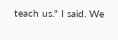teach us." I said. We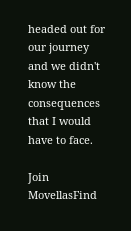headed out for our journey and we didn't know the consequences that I would have to face.

Join MovellasFind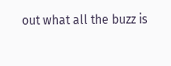out what all the buzz is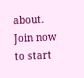about. Join now to start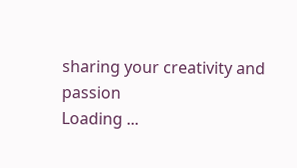sharing your creativity and passion
Loading ...